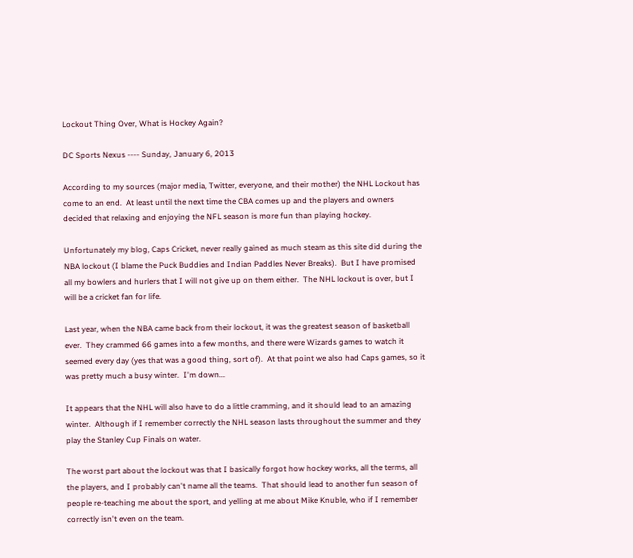Lockout Thing Over, What is Hockey Again?

DC Sports Nexus ---- Sunday, January 6, 2013

According to my sources (major media, Twitter, everyone, and their mother) the NHL Lockout has come to an end.  At least until the next time the CBA comes up and the players and owners decided that relaxing and enjoying the NFL season is more fun than playing hockey.

Unfortunately my blog, Caps Cricket, never really gained as much steam as this site did during the NBA lockout (I blame the Puck Buddies and Indian Paddles Never Breaks).  But I have promised all my bowlers and hurlers that I will not give up on them either.  The NHL lockout is over, but I will be a cricket fan for life.

Last year, when the NBA came back from their lockout, it was the greatest season of basketball ever.  They crammed 66 games into a few months, and there were Wizards games to watch it seemed every day (yes that was a good thing, sort of).  At that point we also had Caps games, so it was pretty much a busy winter.  I'm down...

It appears that the NHL will also have to do a little cramming, and it should lead to an amazing winter.  Although if I remember correctly the NHL season lasts throughout the summer and they play the Stanley Cup Finals on water.

The worst part about the lockout was that I basically forgot how hockey works, all the terms, all the players, and I probably can't name all the teams.  That should lead to another fun season of people re-teaching me about the sport, and yelling at me about Mike Knuble, who if I remember correctly isn't even on the team.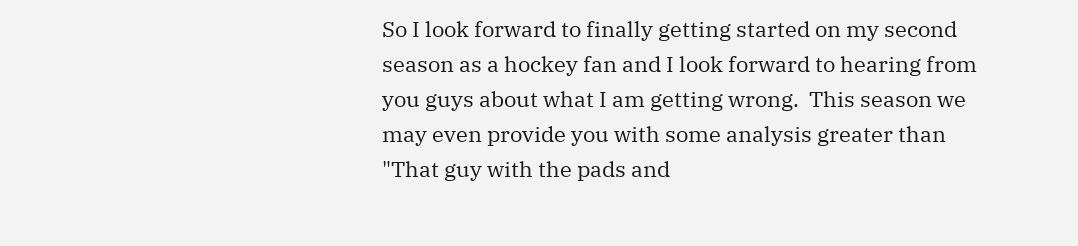So I look forward to finally getting started on my second season as a hockey fan and I look forward to hearing from you guys about what I am getting wrong.  This season we may even provide you with some analysis greater than "That guy with the pads and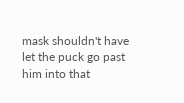mask shouldn't have let the puck go past him into that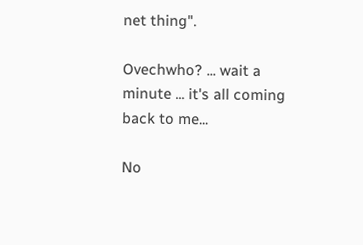net thing".

Ovechwho? ... wait a minute ... it's all coming back to me...

No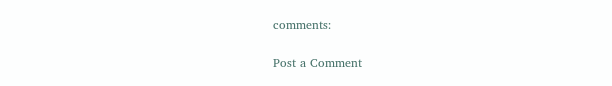comments:

Post a Comment